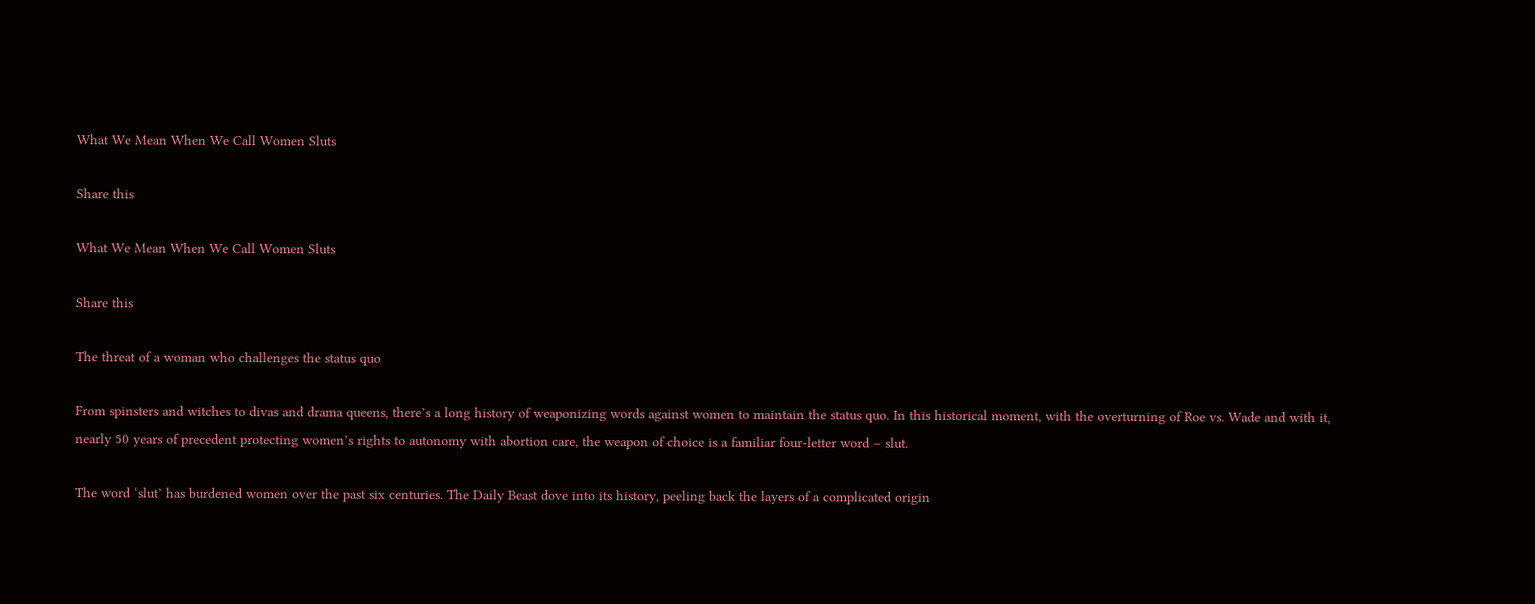What We Mean When We Call Women Sluts

Share this

What We Mean When We Call Women Sluts

Share this

The threat of a woman who challenges the status quo

From spinsters and witches to divas and drama queens, there’s a long history of weaponizing words against women to maintain the status quo. In this historical moment, with the overturning of Roe vs. Wade and with it, nearly 50 years of precedent protecting women’s rights to autonomy with abortion care, the weapon of choice is a familiar four-letter word – slut.

The word ‘slut’ has burdened women over the past six centuries. The Daily Beast dove into its history, peeling back the layers of a complicated origin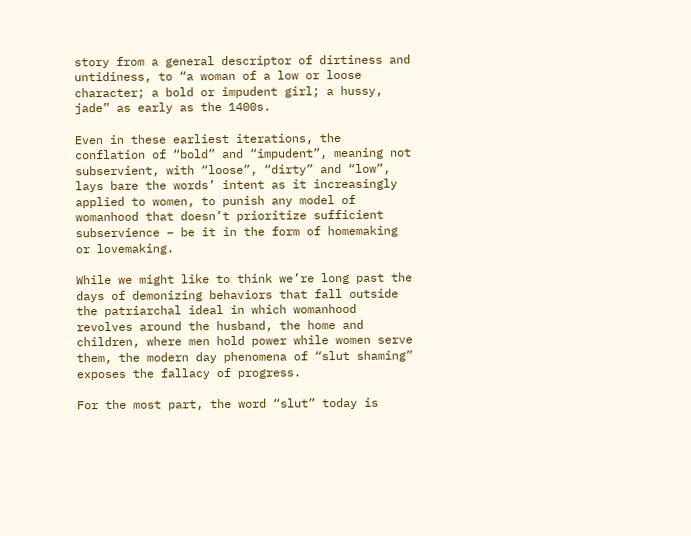story from a general descriptor of dirtiness and untidiness, to “a woman of a low or loose character; a bold or impudent girl; a hussy, jade” as early as the 1400s.

Even in these earliest iterations, the conflation of “bold” and “impudent”, meaning not subservient, with “loose”, “dirty” and “low”, lays bare the words’ intent as it increasingly applied to women, to punish any model of womanhood that doesn’t prioritize sufficient subservience – be it in the form of homemaking or lovemaking.

While we might like to think we’re long past the days of demonizing behaviors that fall outside the patriarchal ideal in which womanhood revolves around the husband, the home and children, where men hold power while women serve them, the modern day phenomena of “slut shaming” exposes the fallacy of progress.

For the most part, the word “slut” today is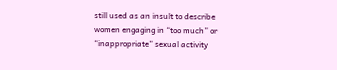still used as an insult to describe women engaging in “too much” or “inappropriate” sexual activity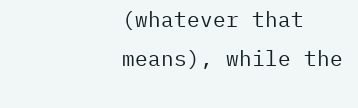(whatever that means), while the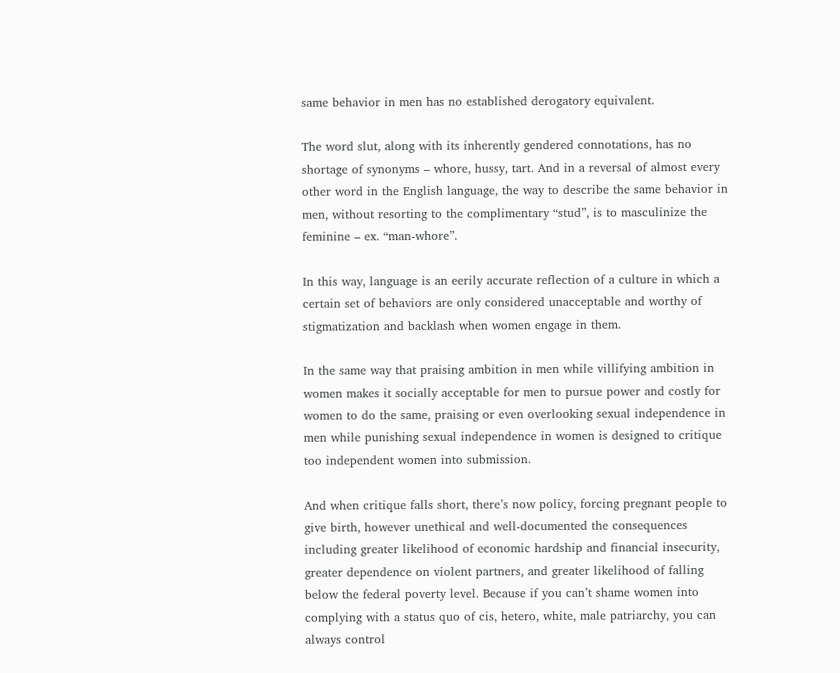same behavior in men has no established derogatory equivalent.

The word slut, along with its inherently gendered connotations, has no shortage of synonyms – whore, hussy, tart. And in a reversal of almost every other word in the English language, the way to describe the same behavior in men, without resorting to the complimentary “stud”, is to masculinize the feminine – ex. “man-whore”.

In this way, language is an eerily accurate reflection of a culture in which a certain set of behaviors are only considered unacceptable and worthy of stigmatization and backlash when women engage in them.

In the same way that praising ambition in men while villifying ambition in women makes it socially acceptable for men to pursue power and costly for women to do the same, praising or even overlooking sexual independence in men while punishing sexual independence in women is designed to critique too independent women into submission.

And when critique falls short, there’s now policy, forcing pregnant people to give birth, however unethical and well-documented the consequences including greater likelihood of economic hardship and financial insecurity, greater dependence on violent partners, and greater likelihood of falling below the federal poverty level. Because if you can’t shame women into complying with a status quo of cis, hetero, white, male patriarchy, you can always control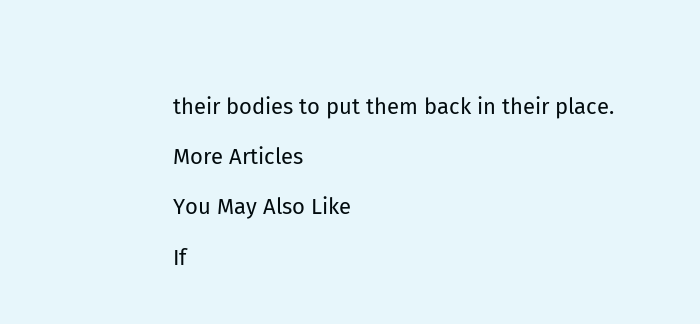their bodies to put them back in their place.

More Articles

You May Also Like

If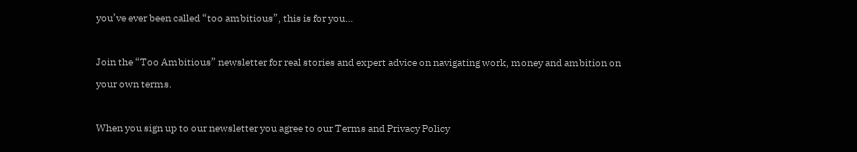you’ve ever been called “too ambitious”, this is for you…

Join the “Too Ambitious” newsletter for real stories and expert advice on navigating work, money and ambition on your own terms.

When you sign up to our newsletter you agree to our Terms and Privacy Policy